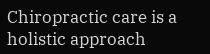Chiropractic care is a holistic approach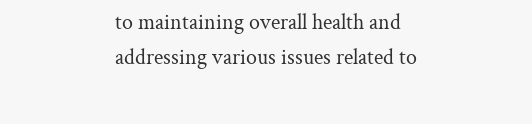to maintaining overall health and addressing various issues related to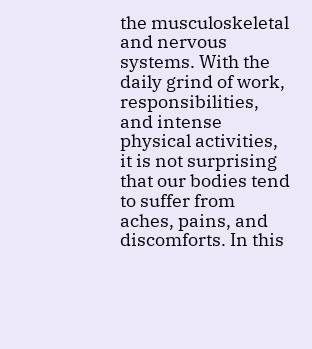the musculoskeletal and nervous systems. With the daily grind of work, responsibilities, and intense physical activities, it is not surprising that our bodies tend to suffer from aches, pains, and discomforts. In this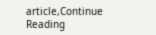article,Continue Reading